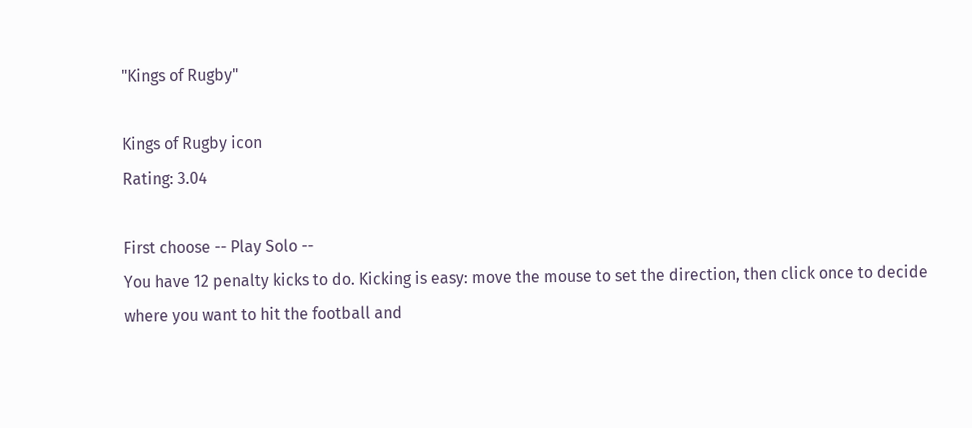"Kings of Rugby"

Kings of Rugby icon
Rating: 3.04

First choose -- Play Solo --
You have 12 penalty kicks to do. Kicking is easy: move the mouse to set the direction, then click once to decide where you want to hit the football and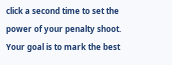click a second time to set the power of your penalty shoot. Your goal is to mark the best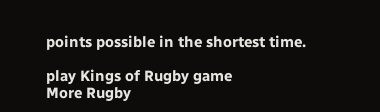points possible in the shortest time.

play Kings of Rugby game
More Rugby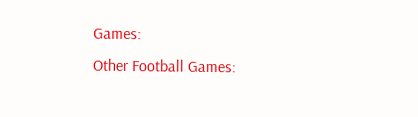Games:
Other Football Games: